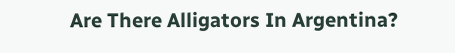Are There Alligators In Argentina?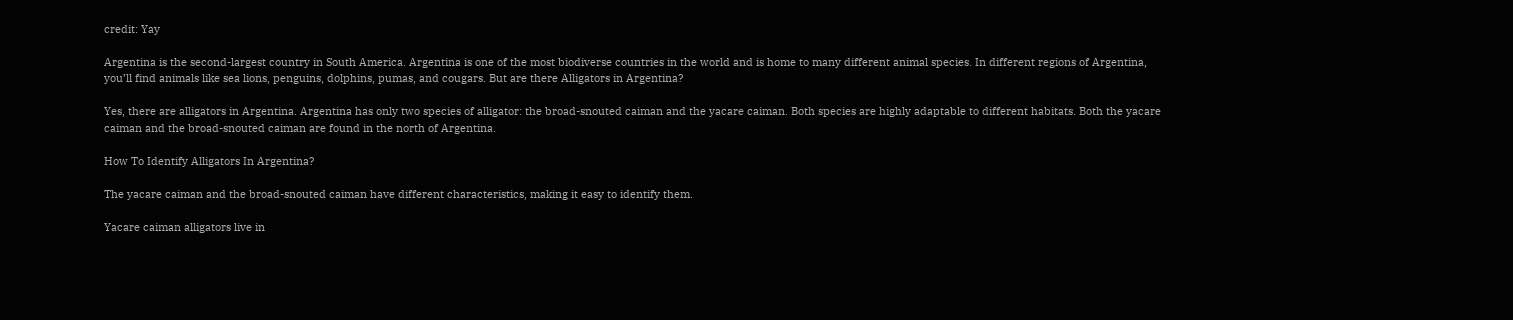credit: Yay

Argentina is the second-largest country in South America. Argentina is one of the most biodiverse countries in the world and is home to many different animal species. In different regions of Argentina, you’ll find animals like sea lions, penguins, dolphins, pumas, and cougars. But are there Alligators in Argentina?

Yes, there are alligators in Argentina. Argentina has only two species of alligator: the broad-snouted caiman and the yacare caiman. Both species are highly adaptable to different habitats. Both the yacare caiman and the broad-snouted caiman are found in the north of Argentina.

How To Identify Alligators In Argentina?

The yacare caiman and the broad-snouted caiman have different characteristics, making it easy to identify them.

Yacare caiman alligators live in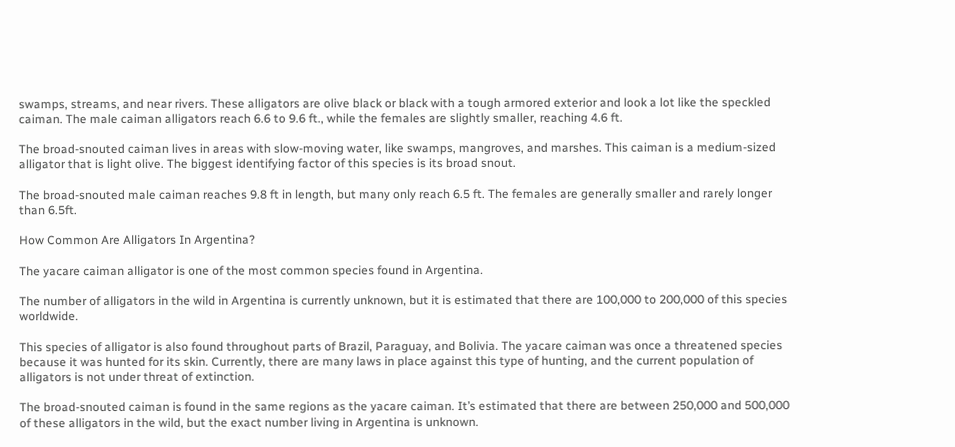swamps, streams, and near rivers. These alligators are olive black or black with a tough armored exterior and look a lot like the speckled caiman. The male caiman alligators reach 6.6 to 9.6 ft., while the females are slightly smaller, reaching 4.6 ft.

The broad-snouted caiman lives in areas with slow-moving water, like swamps, mangroves, and marshes. This caiman is a medium-sized alligator that is light olive. The biggest identifying factor of this species is its broad snout.

The broad-snouted male caiman reaches 9.8 ft in length, but many only reach 6.5 ft. The females are generally smaller and rarely longer than 6.5ft.

How Common Are Alligators In Argentina?

The yacare caiman alligator is one of the most common species found in Argentina.

The number of alligators in the wild in Argentina is currently unknown, but it is estimated that there are 100,000 to 200,000 of this species worldwide.

This species of alligator is also found throughout parts of Brazil, Paraguay, and Bolivia. The yacare caiman was once a threatened species because it was hunted for its skin. Currently, there are many laws in place against this type of hunting, and the current population of alligators is not under threat of extinction.

The broad-snouted caiman is found in the same regions as the yacare caiman. It’s estimated that there are between 250,000 and 500,000 of these alligators in the wild, but the exact number living in Argentina is unknown.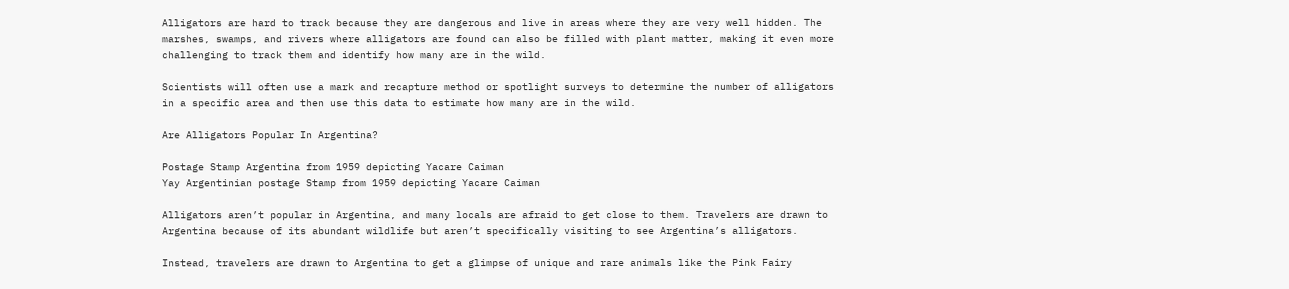Alligators are hard to track because they are dangerous and live in areas where they are very well hidden. The marshes, swamps, and rivers where alligators are found can also be filled with plant matter, making it even more challenging to track them and identify how many are in the wild.

Scientists will often use a mark and recapture method or spotlight surveys to determine the number of alligators in a specific area and then use this data to estimate how many are in the wild.

Are Alligators Popular In Argentina?

Postage Stamp Argentina from 1959 depicting Yacare Caiman
Yay Argentinian postage Stamp from 1959 depicting Yacare Caiman

Alligators aren’t popular in Argentina, and many locals are afraid to get close to them. Travelers are drawn to Argentina because of its abundant wildlife but aren’t specifically visiting to see Argentina’s alligators.

Instead, travelers are drawn to Argentina to get a glimpse of unique and rare animals like the Pink Fairy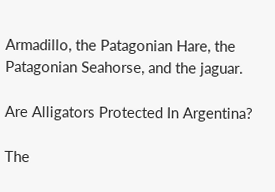Armadillo, the Patagonian Hare, the Patagonian Seahorse, and the jaguar.

Are Alligators Protected In Argentina?

The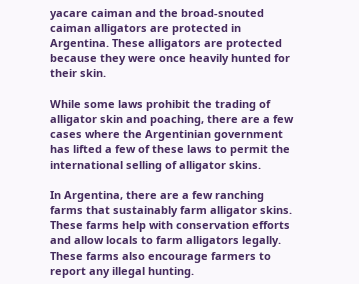yacare caiman and the broad-snouted caiman alligators are protected in Argentina. These alligators are protected because they were once heavily hunted for their skin.

While some laws prohibit the trading of alligator skin and poaching, there are a few cases where the Argentinian government has lifted a few of these laws to permit the international selling of alligator skins.

In Argentina, there are a few ranching farms that sustainably farm alligator skins. These farms help with conservation efforts and allow locals to farm alligators legally. These farms also encourage farmers to report any illegal hunting.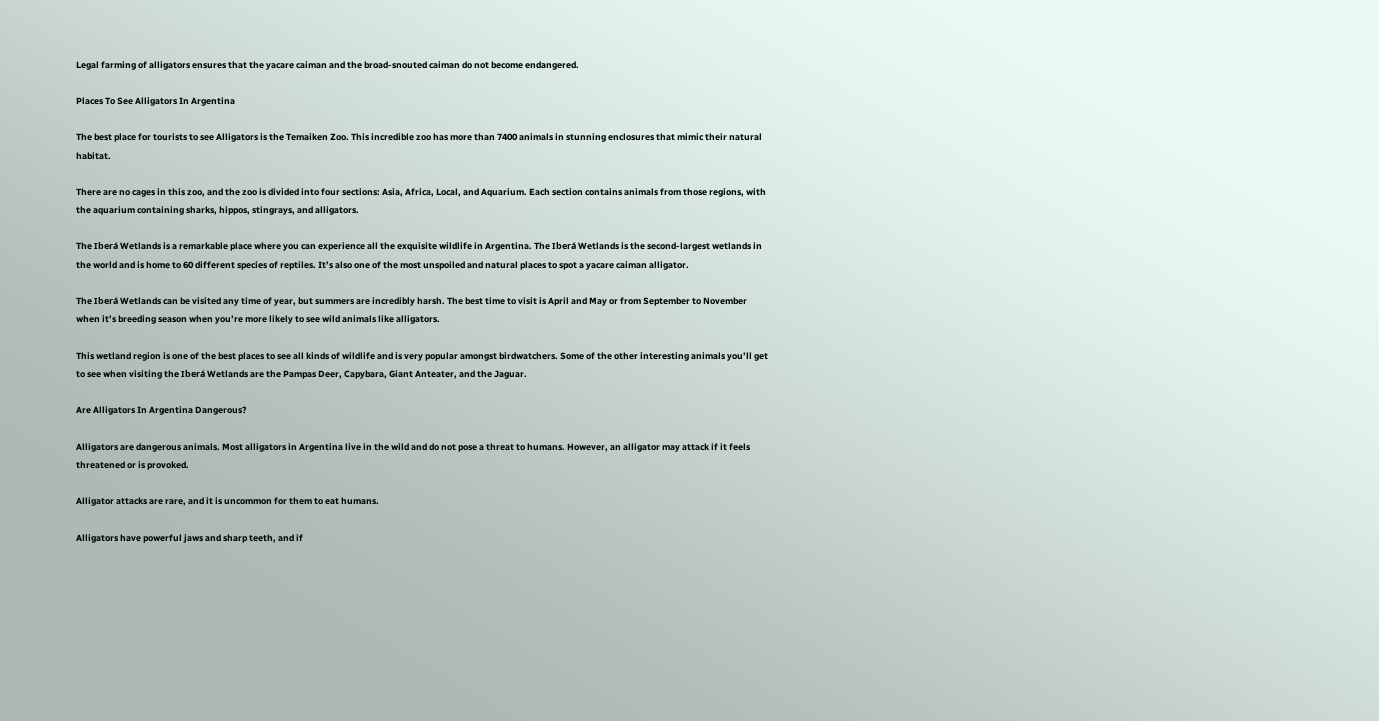Legal farming of alligators ensures that the yacare caiman and the broad-snouted caiman do not become endangered.

Places To See Alligators In Argentina

The best place for tourists to see Alligators is the Temaiken Zoo. This incredible zoo has more than 7400 animals in stunning enclosures that mimic their natural habitat.

There are no cages in this zoo, and the zoo is divided into four sections: Asia, Africa, Local, and Aquarium. Each section contains animals from those regions, with the aquarium containing sharks, hippos, stingrays, and alligators.

The Iberá Wetlands is a remarkable place where you can experience all the exquisite wildlife in Argentina. The Iberá Wetlands is the second-largest wetlands in the world and is home to 60 different species of reptiles. It’s also one of the most unspoiled and natural places to spot a yacare caiman alligator.

The Iberá Wetlands can be visited any time of year, but summers are incredibly harsh. The best time to visit is April and May or from September to November when it’s breeding season when you’re more likely to see wild animals like alligators.

This wetland region is one of the best places to see all kinds of wildlife and is very popular amongst birdwatchers. Some of the other interesting animals you’ll get to see when visiting the Iberá Wetlands are the Pampas Deer, Capybara, Giant Anteater, and the Jaguar.

Are Alligators In Argentina Dangerous?

Alligators are dangerous animals. Most alligators in Argentina live in the wild and do not pose a threat to humans. However, an alligator may attack if it feels threatened or is provoked.

Alligator attacks are rare, and it is uncommon for them to eat humans.

Alligators have powerful jaws and sharp teeth, and if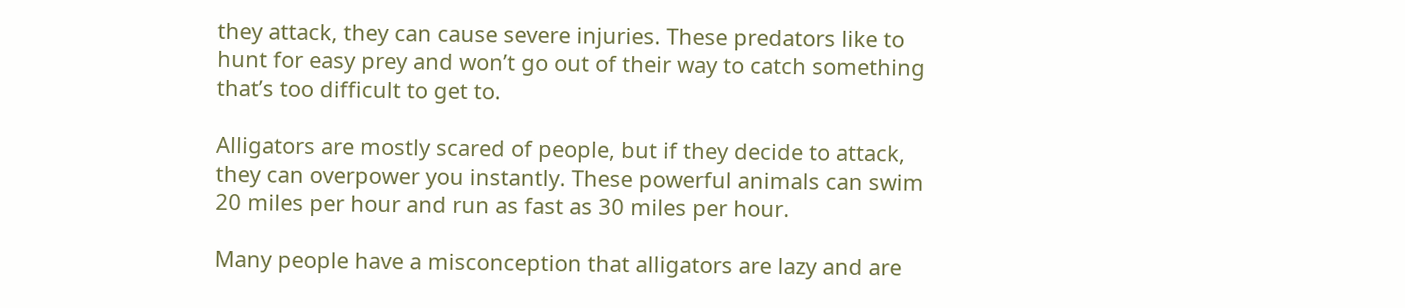they attack, they can cause severe injuries. These predators like to hunt for easy prey and won’t go out of their way to catch something that’s too difficult to get to.

Alligators are mostly scared of people, but if they decide to attack, they can overpower you instantly. These powerful animals can swim 20 miles per hour and run as fast as 30 miles per hour.

Many people have a misconception that alligators are lazy and are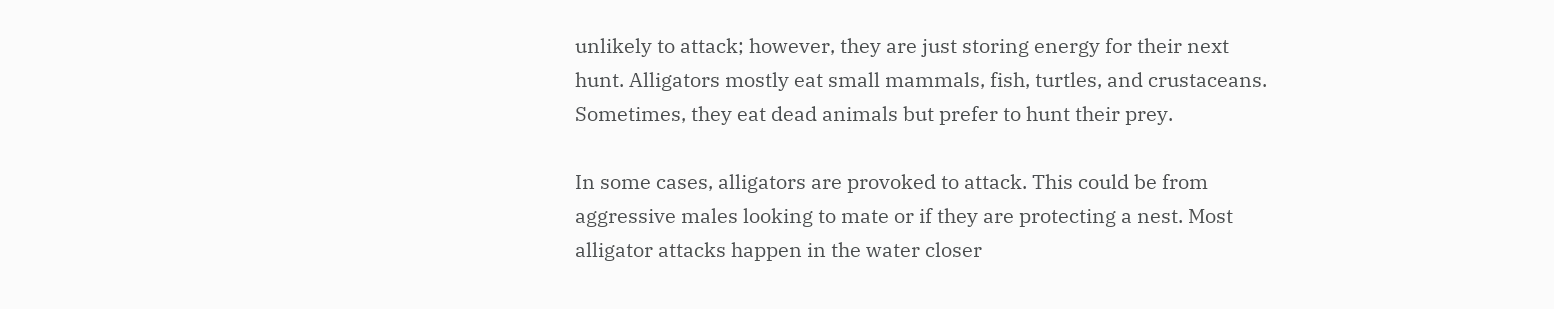unlikely to attack; however, they are just storing energy for their next hunt. Alligators mostly eat small mammals, fish, turtles, and crustaceans. Sometimes, they eat dead animals but prefer to hunt their prey.

In some cases, alligators are provoked to attack. This could be from aggressive males looking to mate or if they are protecting a nest. Most alligator attacks happen in the water closer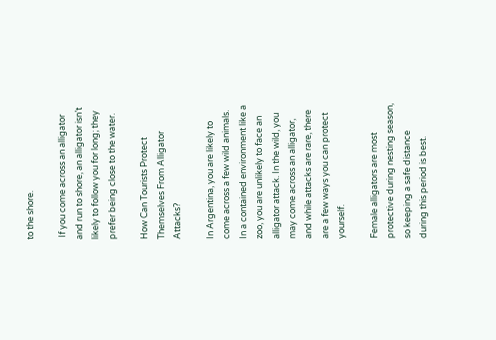to the shore.

 If you come across an alligator and run to shore, an alligator isn’t likely to follow you for long; they prefer being close to the water.

How Can Tourists Protect Themselves From Alligator Attacks?

In Argentina, you are likely to come across a few wild animals. In a contained environment like a zoo, you are unlikely to face an alligator attack. In the wild, you may come across an alligator, and while attacks are rare, there are a few ways you can protect yourself.

Female alligators are most protective during nesting season, so keeping a safe distance during this period is best.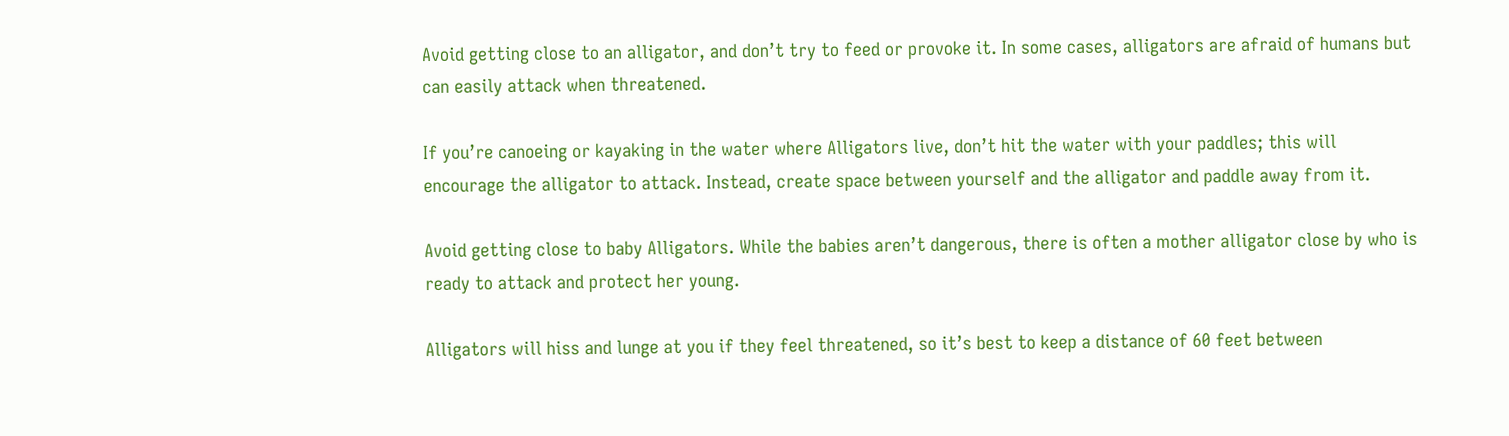Avoid getting close to an alligator, and don’t try to feed or provoke it. In some cases, alligators are afraid of humans but can easily attack when threatened.

If you’re canoeing or kayaking in the water where Alligators live, don’t hit the water with your paddles; this will encourage the alligator to attack. Instead, create space between yourself and the alligator and paddle away from it.

Avoid getting close to baby Alligators. While the babies aren’t dangerous, there is often a mother alligator close by who is ready to attack and protect her young.

Alligators will hiss and lunge at you if they feel threatened, so it’s best to keep a distance of 60 feet between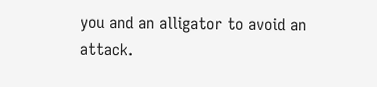you and an alligator to avoid an attack.